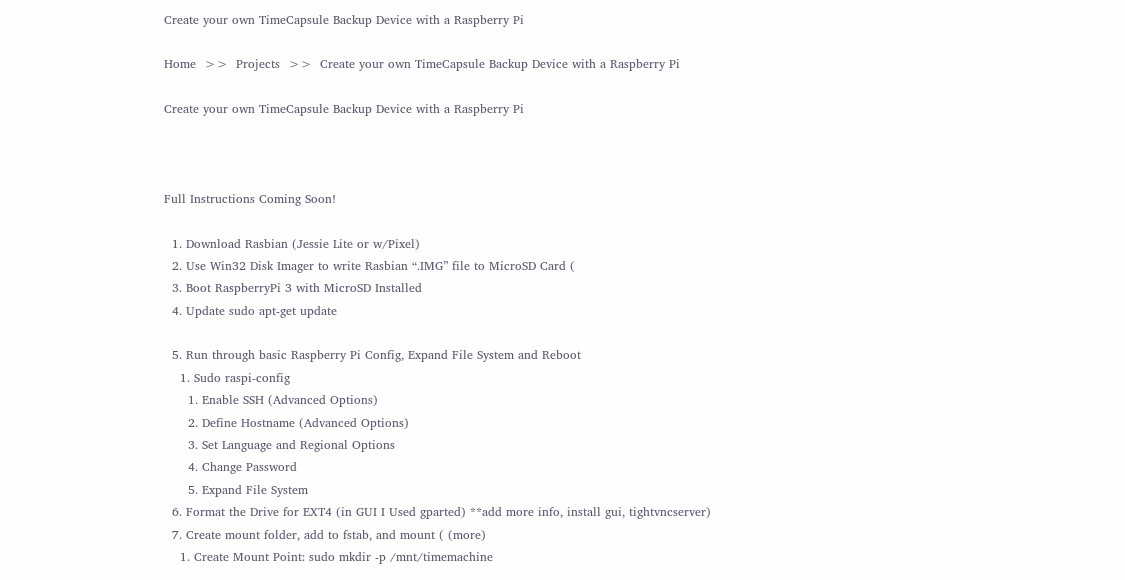Create your own TimeCapsule Backup Device with a Raspberry Pi

Home  >>  Projects  >>  Create your own TimeCapsule Backup Device with a Raspberry Pi

Create your own TimeCapsule Backup Device with a Raspberry Pi



Full Instructions Coming Soon!

  1. Download Rasbian (Jessie Lite or w/Pixel)
  2. Use Win32 Disk Imager to write Rasbian “.IMG” file to MicroSD Card (
  3. Boot RaspberryPi 3 with MicroSD Installed
  4. Update sudo apt-get update

  5. Run through basic Raspberry Pi Config, Expand File System and Reboot
    1. Sudo raspi-config
      1. Enable SSH (Advanced Options)
      2. Define Hostname (Advanced Options)
      3. Set Language and Regional Options
      4. Change Password
      5. Expand File System
  6. Format the Drive for EXT4 (in GUI I Used gparted) **add more info, install gui, tightvncserver)
  7. Create mount folder, add to fstab, and mount ( (more)
    1. Create Mount Point: sudo mkdir -p /mnt/timemachine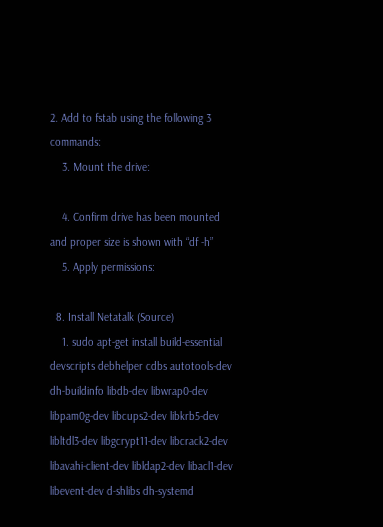2. Add to fstab using the following 3 commands:
    3. Mount the drive:

    4. Confirm drive has been mounted and proper size is shown with “df -h”
    5. Apply permissions:

  8. Install Netatalk (Source)
    1. sudo apt-get install build-essential devscripts debhelper cdbs autotools-dev dh-buildinfo libdb-dev libwrap0-dev libpam0g-dev libcups2-dev libkrb5-dev libltdl3-dev libgcrypt11-dev libcrack2-dev libavahi-client-dev libldap2-dev libacl1-dev libevent-dev d-shlibs dh-systemd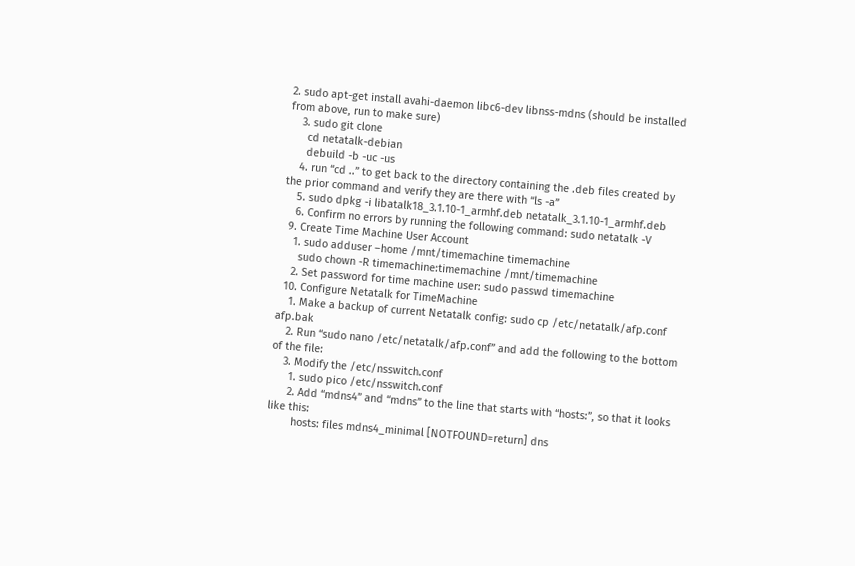2. sudo apt-get install avahi-daemon libc6-dev libnss-mdns (should be installed from above, run to make sure)
    3. sudo git clone
      cd netatalk-debian
      debuild -b -uc -us
    4. run “cd ..” to get back to the directory containing the .deb files created by the prior command and verify they are there with “ls -a”
    5. sudo dpkg -i libatalk18_3.1.10-1_armhf.deb netatalk_3.1.10-1_armhf.deb
    6. Confirm no errors by running the following command: sudo netatalk -V
  9. Create Time Machine User Account
    1. sudo adduser –home /mnt/timemachine timemachine
      sudo chown -R timemachine:timemachine /mnt/timemachine
    2. Set password for time machine user: sudo passwd timemachine
  10. Configure Netatalk for TimeMachine
    1. Make a backup of current Netatalk config: sudo cp /etc/netatalk/afp.conf afp.bak
    2. Run “sudo nano /etc/netatalk/afp.conf” and add the following to the bottom of the file:
    3. Modify the /etc/nsswitch.conf
      1. sudo pico /etc/nsswitch.conf
      2. Add “mdns4” and “mdns” to the line that starts with “hosts:”, so that it looks like this:
        hosts: files mdns4_minimal [NOTFOUND=return] dns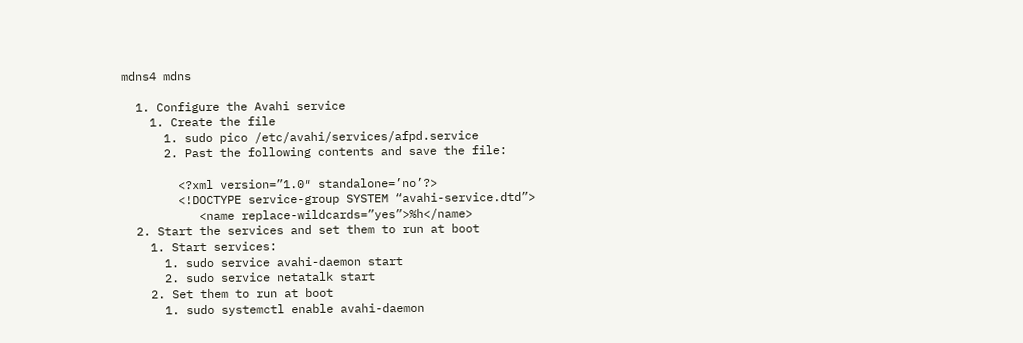mdns4 mdns

  1. Configure the Avahi service
    1. Create the file
      1. sudo pico /etc/avahi/services/afpd.service
      2. Past the following contents and save the file:

        <?xml version=”1.0″ standalone=’no’?>
        <!DOCTYPE service-group SYSTEM “avahi-service.dtd”>
           <name replace-wildcards=”yes”>%h</name>
  2. Start the services and set them to run at boot
    1. Start services:
      1. sudo service avahi-daemon start
      2. sudo service netatalk start
    2. Set them to run at boot
      1. sudo systemctl enable avahi-daemon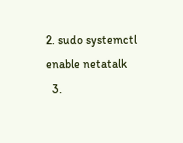2. sudo systemctl enable netatalk
  3.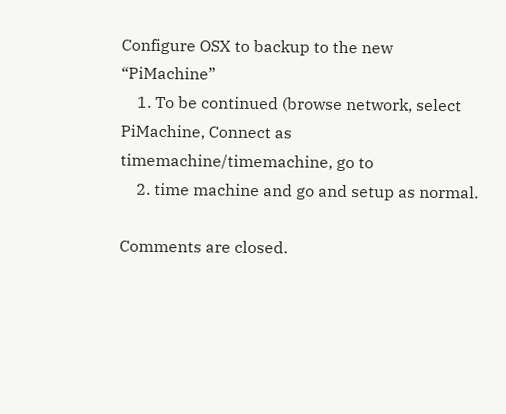Configure OSX to backup to the new “PiMachine”
    1. To be continued (browse network, select PiMachine, Connect as timemachine/timemachine, go to
    2. time machine and go and setup as normal.

Comments are closed.